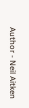Author - Neil Aitken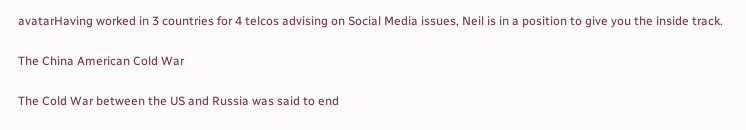avatarHaving worked in 3 countries for 4 telcos advising on Social Media issues, Neil is in a position to give you the inside track.

The China American Cold War

The Cold War between the US and Russia was said to end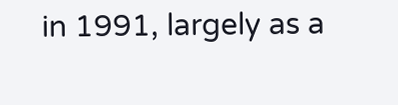in 1991, largely as a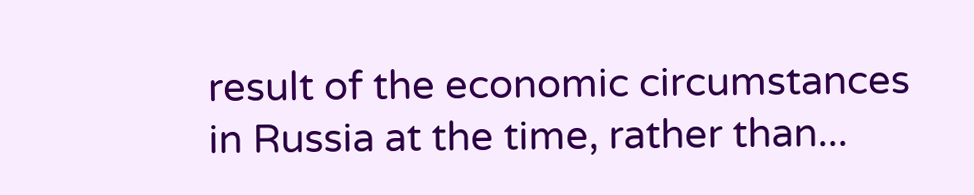result of the economic circumstances in Russia at the time, rather than...